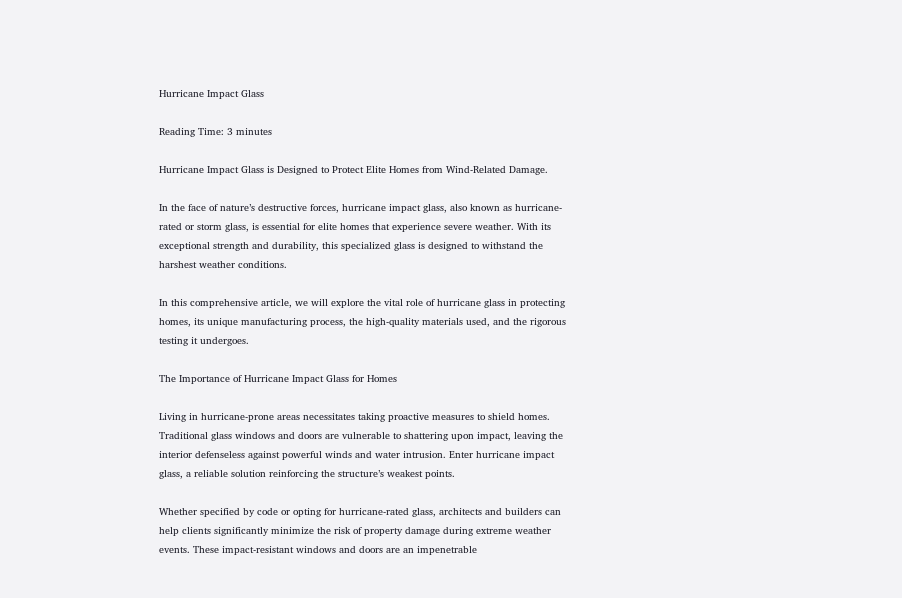Hurricane Impact Glass

Reading Time: 3 minutes

Hurricane Impact Glass is Designed to Protect Elite Homes from Wind-Related Damage.

In the face of nature’s destructive forces, hurricane impact glass, also known as hurricane-rated or storm glass, is essential for elite homes that experience severe weather. With its exceptional strength and durability, this specialized glass is designed to withstand the harshest weather conditions.

In this comprehensive article, we will explore the vital role of hurricane glass in protecting homes, its unique manufacturing process, the high-quality materials used, and the rigorous testing it undergoes.

The Importance of Hurricane Impact Glass for Homes

Living in hurricane-prone areas necessitates taking proactive measures to shield homes. Traditional glass windows and doors are vulnerable to shattering upon impact, leaving the interior defenseless against powerful winds and water intrusion. Enter hurricane impact glass, a reliable solution reinforcing the structure’s weakest points.

Whether specified by code or opting for hurricane-rated glass, architects and builders can help clients significantly minimize the risk of property damage during extreme weather events. These impact-resistant windows and doors are an impenetrable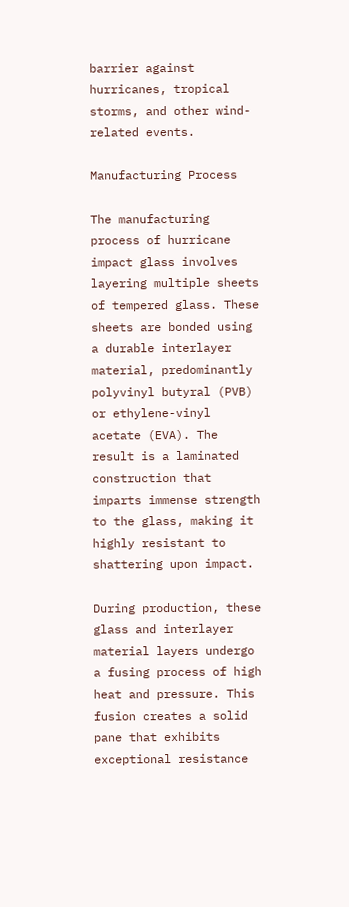barrier against hurricanes, tropical storms, and other wind-related events.

Manufacturing Process

The manufacturing process of hurricane impact glass involves layering multiple sheets of tempered glass. These sheets are bonded using a durable interlayer material, predominantly polyvinyl butyral (PVB) or ethylene-vinyl acetate (EVA). The result is a laminated construction that imparts immense strength to the glass, making it highly resistant to shattering upon impact.

During production, these glass and interlayer material layers undergo a fusing process of high heat and pressure. This fusion creates a solid pane that exhibits exceptional resistance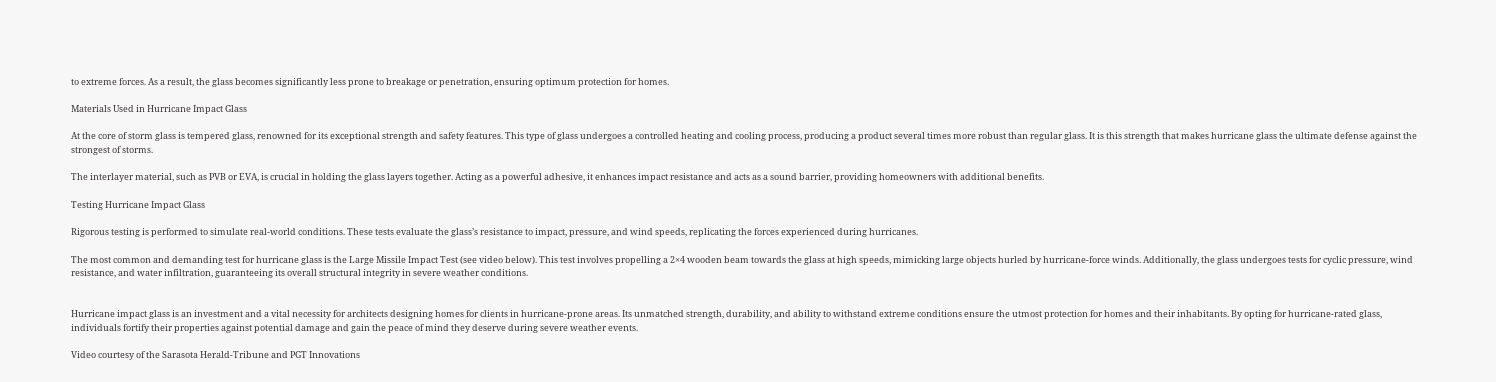to extreme forces. As a result, the glass becomes significantly less prone to breakage or penetration, ensuring optimum protection for homes.

Materials Used in Hurricane Impact Glass

At the core of storm glass is tempered glass, renowned for its exceptional strength and safety features. This type of glass undergoes a controlled heating and cooling process, producing a product several times more robust than regular glass. It is this strength that makes hurricane glass the ultimate defense against the strongest of storms.

The interlayer material, such as PVB or EVA, is crucial in holding the glass layers together. Acting as a powerful adhesive, it enhances impact resistance and acts as a sound barrier, providing homeowners with additional benefits.

Testing Hurricane Impact Glass

Rigorous testing is performed to simulate real-world conditions. These tests evaluate the glass’s resistance to impact, pressure, and wind speeds, replicating the forces experienced during hurricanes.

The most common and demanding test for hurricane glass is the Large Missile Impact Test (see video below). This test involves propelling a 2×4 wooden beam towards the glass at high speeds, mimicking large objects hurled by hurricane-force winds. Additionally, the glass undergoes tests for cyclic pressure, wind resistance, and water infiltration, guaranteeing its overall structural integrity in severe weather conditions.


Hurricane impact glass is an investment and a vital necessity for architects designing homes for clients in hurricane-prone areas. Its unmatched strength, durability, and ability to withstand extreme conditions ensure the utmost protection for homes and their inhabitants. By opting for hurricane-rated glass, individuals fortify their properties against potential damage and gain the peace of mind they deserve during severe weather events.

Video courtesy of the Sarasota Herald-Tribune and PGT Innovations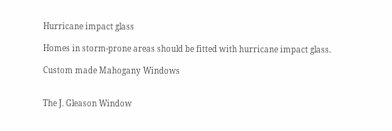Hurricane impact glass

Homes in storm-prone areas should be fitted with hurricane impact glass.

Custom made Mahogany Windows


The J. Gleason Window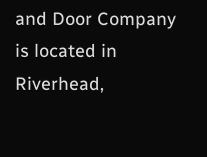and Door Company is located in Riverhead,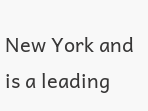New York and is a leading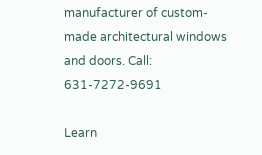manufacturer of custom-made architectural windows and doors. Call: 631-7272-9691

Learn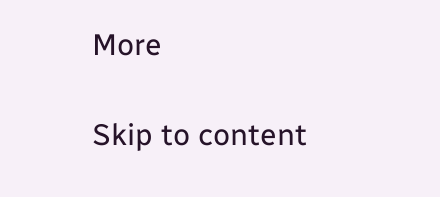More

Skip to content